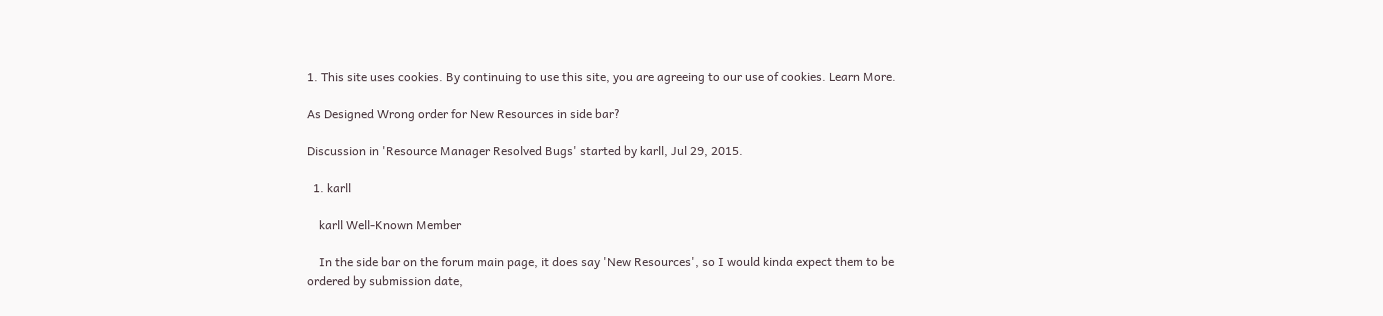1. This site uses cookies. By continuing to use this site, you are agreeing to our use of cookies. Learn More.

As Designed Wrong order for New Resources in side bar?

Discussion in 'Resource Manager Resolved Bugs' started by karll, Jul 29, 2015.

  1. karll

    karll Well-Known Member

    In the side bar on the forum main page, it does say 'New Resources', so I would kinda expect them to be ordered by submission date,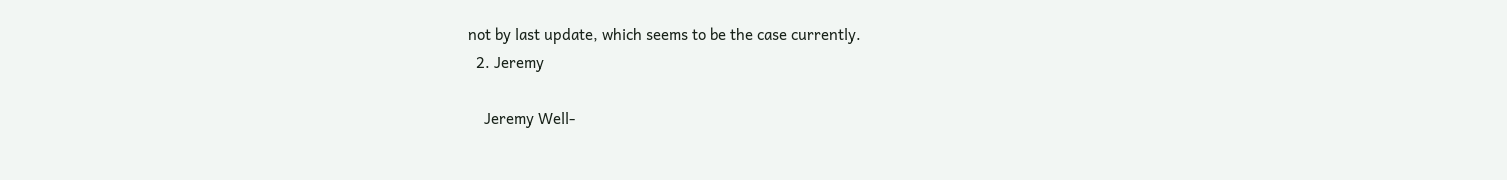not by last update, which seems to be the case currently.
  2. Jeremy

    Jeremy Well-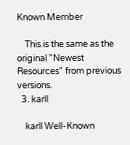Known Member

    This is the same as the original "Newest Resources" from previous versions.
  3. karll

    karll Well-Known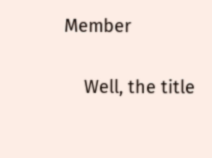Member

    Well, the title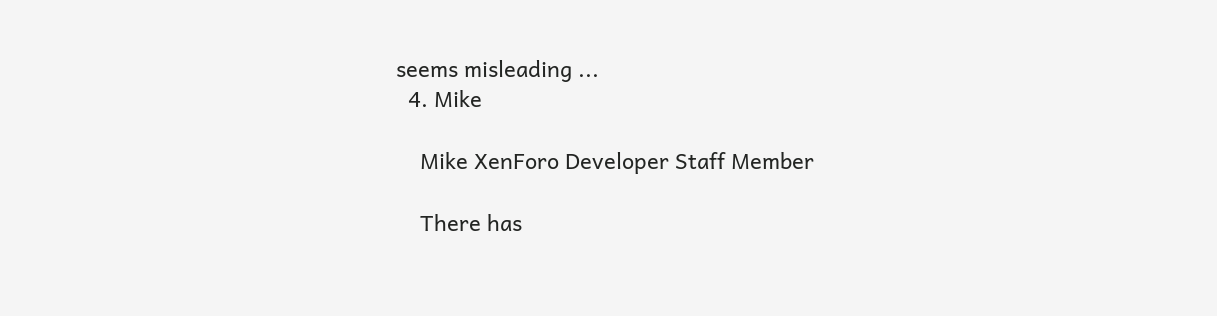seems misleading ...
  4. Mike

    Mike XenForo Developer Staff Member

    There has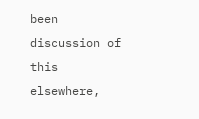been discussion of this elsewhere,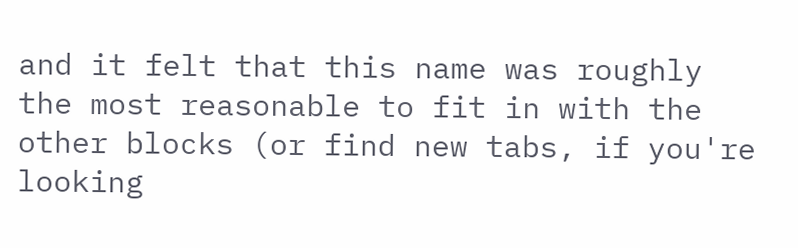and it felt that this name was roughly the most reasonable to fit in with the other blocks (or find new tabs, if you're looking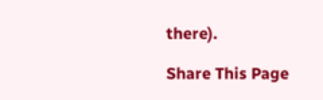there).

Share This Page